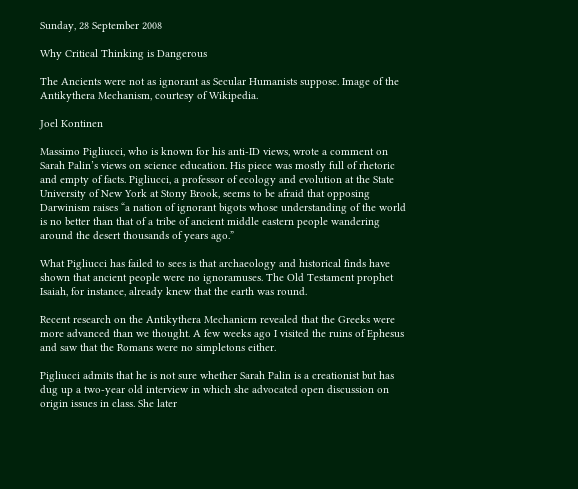Sunday, 28 September 2008

Why Critical Thinking is Dangerous

The Ancients were not as ignorant as Secular Humanists suppose. Image of the Antikythera Mechanism, courtesy of Wikipedia.

Joel Kontinen

Massimo Pigliucci, who is known for his anti-ID views, wrote a comment on Sarah Palin’s views on science education. His piece was mostly full of rhetoric and empty of facts. Pigliucci, a professor of ecology and evolution at the State University of New York at Stony Brook, seems to be afraid that opposing Darwinism raises “a nation of ignorant bigots whose understanding of the world is no better than that of a tribe of ancient middle eastern people wandering around the desert thousands of years ago.”

What Pigliucci has failed to sees is that archaeology and historical finds have shown that ancient people were no ignoramuses. The Old Testament prophet Isaiah, for instance, already knew that the earth was round.

Recent research on the Antikythera Mechanicm revealed that the Greeks were more advanced than we thought. A few weeks ago I visited the ruins of Ephesus and saw that the Romans were no simpletons either.

Pigliucci admits that he is not sure whether Sarah Palin is a creationist but has dug up a two-year old interview in which she advocated open discussion on origin issues in class. She later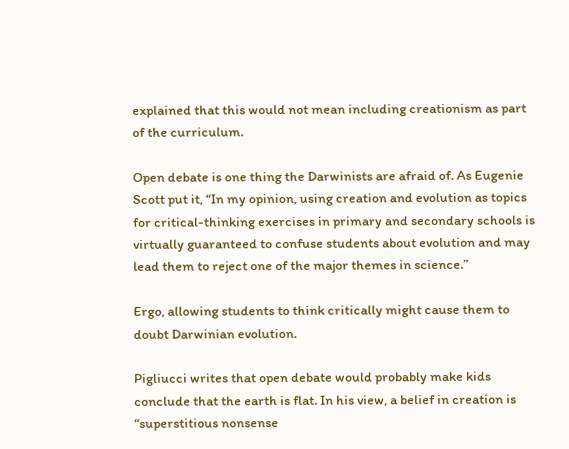explained that this would not mean including creationism as part of the curriculum.

Open debate is one thing the Darwinists are afraid of. As Eugenie Scott put it, “In my opinion, using creation and evolution as topics for critical-thinking exercises in primary and secondary schools is virtually guaranteed to confuse students about evolution and may lead them to reject one of the major themes in science.”

Ergo, allowing students to think critically might cause them to doubt Darwinian evolution.

Pigliucci writes that open debate would probably make kids conclude that the earth is flat. In his view, a belief in creation is “superstitious nonsense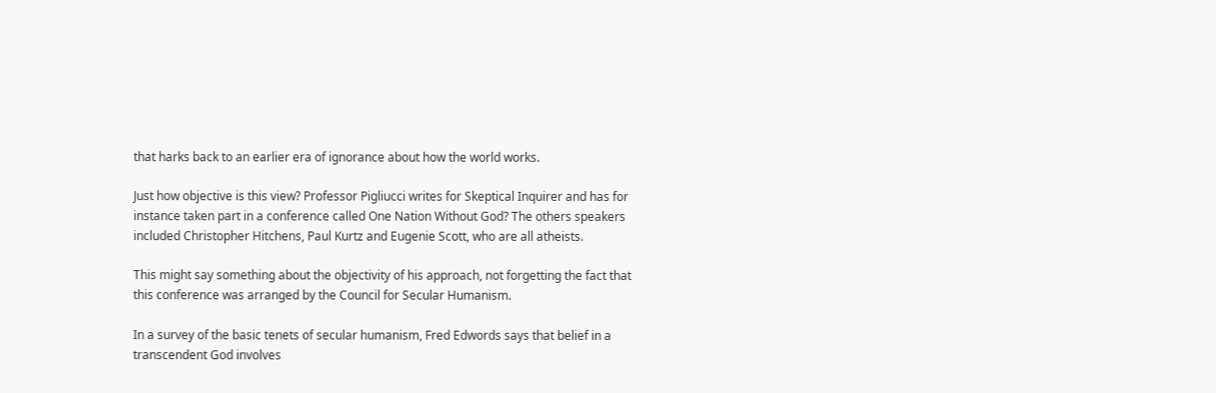that harks back to an earlier era of ignorance about how the world works.

Just how objective is this view? Professor Pigliucci writes for Skeptical Inquirer and has for instance taken part in a conference called One Nation Without God? The others speakers included Christopher Hitchens, Paul Kurtz and Eugenie Scott, who are all atheists.

This might say something about the objectivity of his approach, not forgetting the fact that this conference was arranged by the Council for Secular Humanism.

In a survey of the basic tenets of secular humanism, Fred Edwords says that belief in a transcendent God involves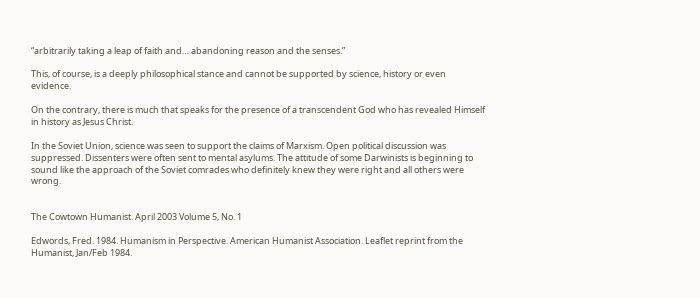“arbitrarily taking a leap of faith and… abandoning reason and the senses.”

This, of course, is a deeply philosophical stance and cannot be supported by science, history or even evidence.

On the contrary, there is much that speaks for the presence of a transcendent God who has revealed Himself in history as Jesus Christ.

In the Soviet Union, science was seen to support the claims of Marxism. Open political discussion was suppressed. Dissenters were often sent to mental asylums. The attitude of some Darwinists is beginning to sound like the approach of the Soviet comrades who definitely knew they were right and all others were wrong.


The Cowtown Humanist. April 2003 Volume 5, No. 1

Edwords, Fred. 1984. Humanism in Perspective. American Humanist Association. Leaflet reprint from the Humanist, Jan/Feb 1984.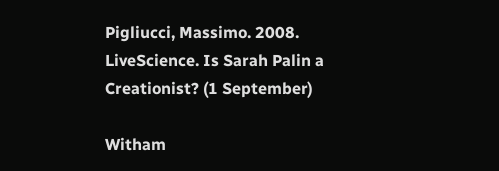Pigliucci, Massimo. 2008. LiveScience. Is Sarah Palin a Creationist? (1 September)

Witham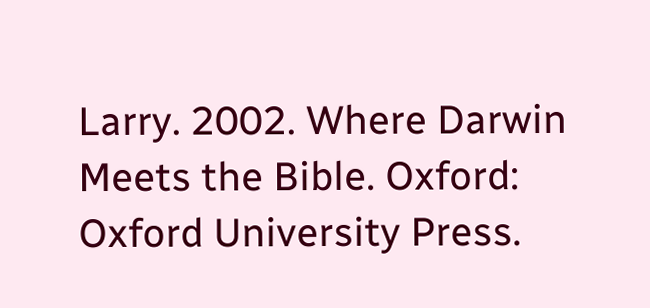Larry. 2002. Where Darwin Meets the Bible. Oxford: Oxford University Press.